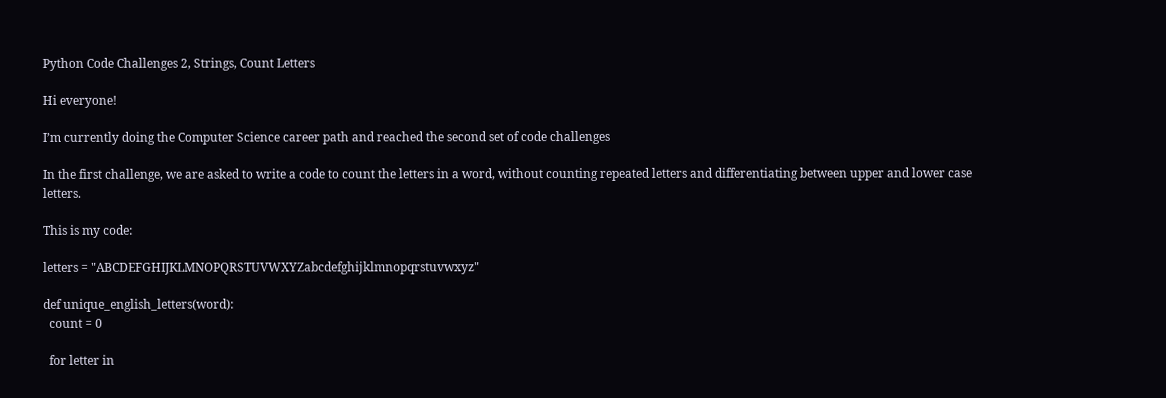Python Code Challenges 2, Strings, Count Letters

Hi everyone!

I’m currently doing the Computer Science career path and reached the second set of code challenges

In the first challenge, we are asked to write a code to count the letters in a word, without counting repeated letters and differentiating between upper and lower case letters.

This is my code:

letters = "ABCDEFGHIJKLMNOPQRSTUVWXYZabcdefghijklmnopqrstuvwxyz"

def unique_english_letters(word):
  count = 0

  for letter in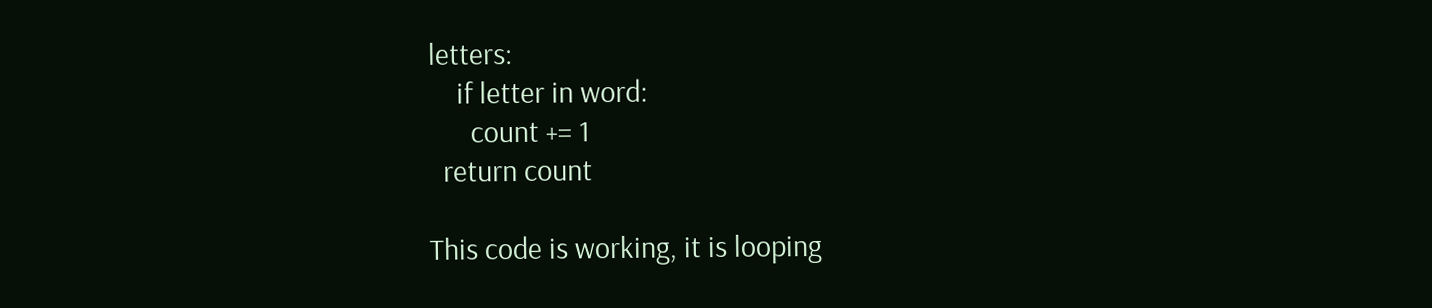letters:
    if letter in word:
      count += 1
  return count

This code is working, it is looping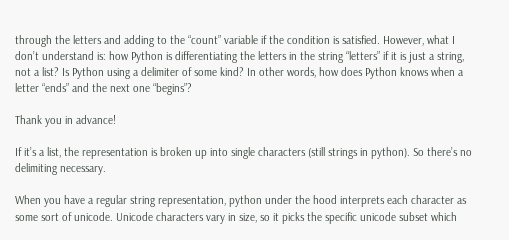through the letters and adding to the “count” variable if the condition is satisfied. However, what I don’t understand is: how Python is differentiating the letters in the string “letters” if it is just a string, not a list? Is Python using a delimiter of some kind? In other words, how does Python knows when a letter “ends” and the next one “begins”?

Thank you in advance!

If it’s a list, the representation is broken up into single characters (still strings in python). So there’s no delimiting necessary.

When you have a regular string representation, python under the hood interprets each character as some sort of unicode. Unicode characters vary in size, so it picks the specific unicode subset which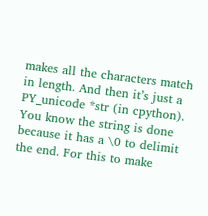makes all the characters match in length. And then it’s just a PY_unicode *str (in cpython). You know the string is done because it has a \0 to delimit the end. For this to make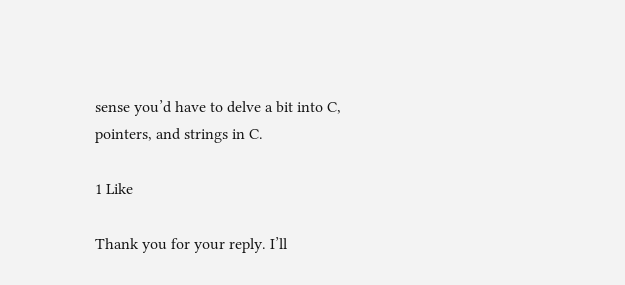sense you’d have to delve a bit into C, pointers, and strings in C.

1 Like

Thank you for your reply. I’ll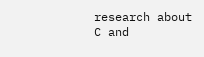research about C and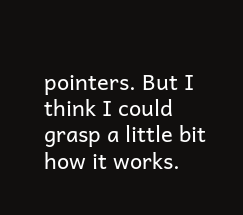pointers. But I think I could grasp a little bit how it works.